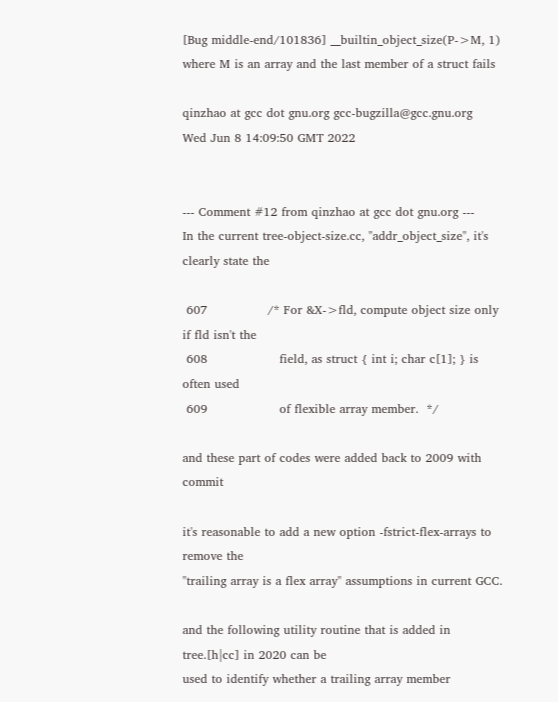[Bug middle-end/101836] __builtin_object_size(P->M, 1) where M is an array and the last member of a struct fails

qinzhao at gcc dot gnu.org gcc-bugzilla@gcc.gnu.org
Wed Jun 8 14:09:50 GMT 2022


--- Comment #12 from qinzhao at gcc dot gnu.org ---
In the current tree-object-size.cc, "addr_object_size", it's clearly state the

 607               /* For &X->fld, compute object size only if fld isn't the
 608                  field, as struct { int i; char c[1]; } is often used
 609                  of flexible array member.  */

and these part of codes were added back to 2009 with commit

it's reasonable to add a new option -fstrict-flex-arrays to remove the
"trailing array is a flex array" assumptions in current GCC.

and the following utility routine that is added in tree.[h|cc] in 2020 can be
used to identify whether a trailing array member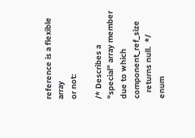reference is a flexible array
or not:

/* Describes a "special" array member due to which component_ref_size
   returns null.  */
enum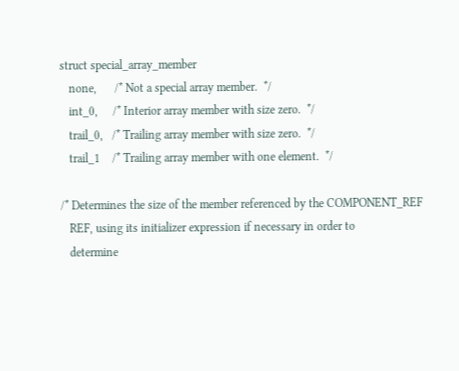struct special_array_member
   none,      /* Not a special array member.  */
   int_0,     /* Interior array member with size zero.  */
   trail_0,   /* Trailing array member with size zero.  */
   trail_1    /* Trailing array member with one element.  */

/* Determines the size of the member referenced by the COMPONENT_REF
   REF, using its initializer expression if necessary in order to
   determine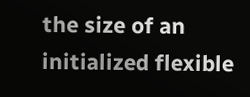the size of an initialized flexible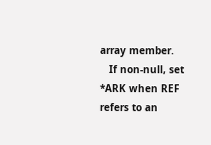array member.
   If non-null, set *ARK when REF refers to an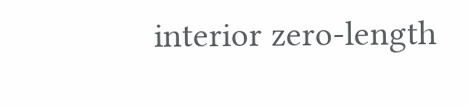interior zero-length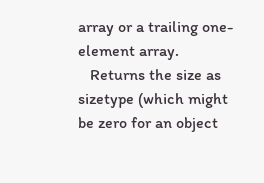array or a trailing one-element array.
   Returns the size as sizetype (which might be zero for an object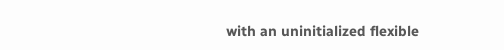with an uninitialized flexible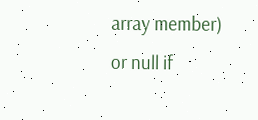array member) or null if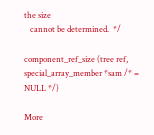the size
   cannot be determined.  */

component_ref_size (tree ref, special_array_member *sam /* = NULL */)

More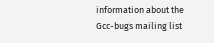information about the Gcc-bugs mailing list